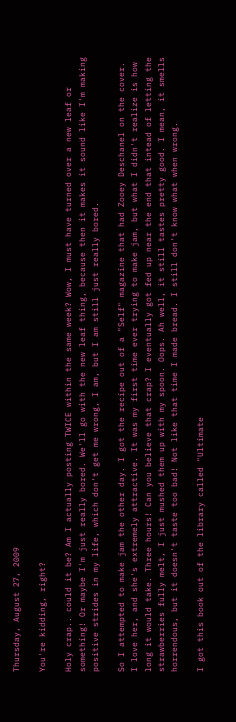Thursday, August 27, 2009

You're kidding, right?

Holy crap.. could it be? Am I actually posting TWICE within the same week? Wow, I must have turned over a new leaf or something! Or maybe I'm just really bored. We'll go with the new leaf thing, because then it makes it sound like I'm making positive strides in my life, which don't get me wrong, I am, but I am still just really bored.

So I attempted to make jam the other day. I got the recipe out of a "Self" magazine that had Zooey Deschanel on the cover. I love her, and she's extremely attractive. It was my first time ever trying to make jam, but what I didn't realize is how long it would take. Three hours! Can you believe that crap? I eventually got fed up near the end that intead of letting the strawberries fully melt, I just mushed them up with my spoon. Oops. Ah well, it still tastes pretty good. I mean, it smells horrendous, but it doesn't taste too bad! Not like that time I made bread. I still don't know what when wrong.

I got this book out of the library called "Ultimate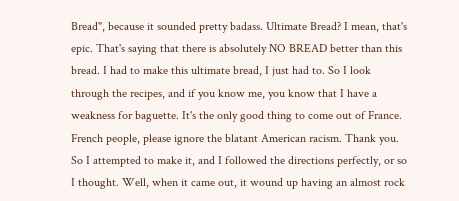Bread", because it sounded pretty badass. Ultimate Bread? I mean, that's epic. That's saying that there is absolutely NO BREAD better than this bread. I had to make this ultimate bread, I just had to. So I look through the recipes, and if you know me, you know that I have a weakness for baguette. It's the only good thing to come out of France. French people, please ignore the blatant American racism. Thank you. So I attempted to make it, and I followed the directions perfectly, or so I thought. Well, when it came out, it wound up having an almost rock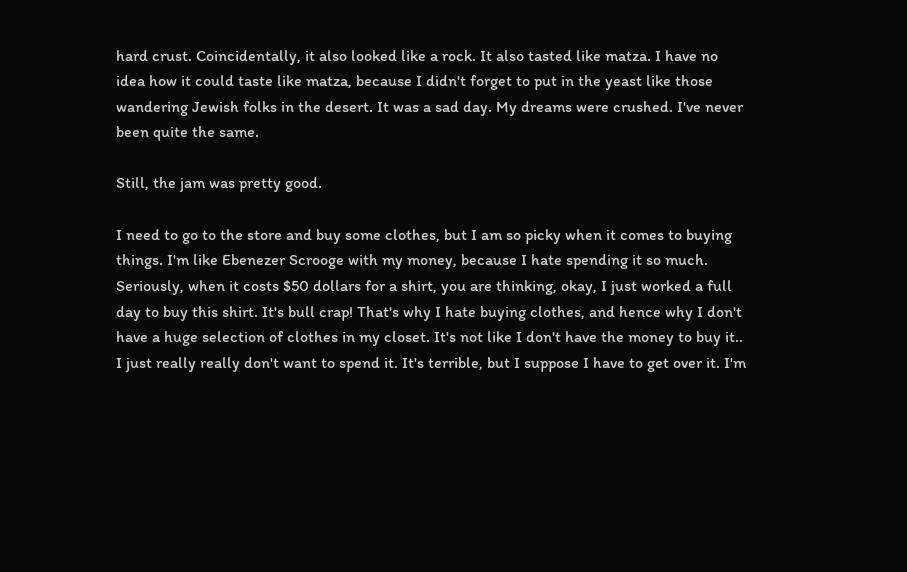hard crust. Coincidentally, it also looked like a rock. It also tasted like matza. I have no idea how it could taste like matza, because I didn't forget to put in the yeast like those wandering Jewish folks in the desert. It was a sad day. My dreams were crushed. I've never been quite the same.

Still, the jam was pretty good.

I need to go to the store and buy some clothes, but I am so picky when it comes to buying things. I'm like Ebenezer Scrooge with my money, because I hate spending it so much. Seriously, when it costs $50 dollars for a shirt, you are thinking, okay, I just worked a full day to buy this shirt. It's bull crap! That's why I hate buying clothes, and hence why I don't have a huge selection of clothes in my closet. It's not like I don't have the money to buy it.. I just really really don't want to spend it. It's terrible, but I suppose I have to get over it. I'm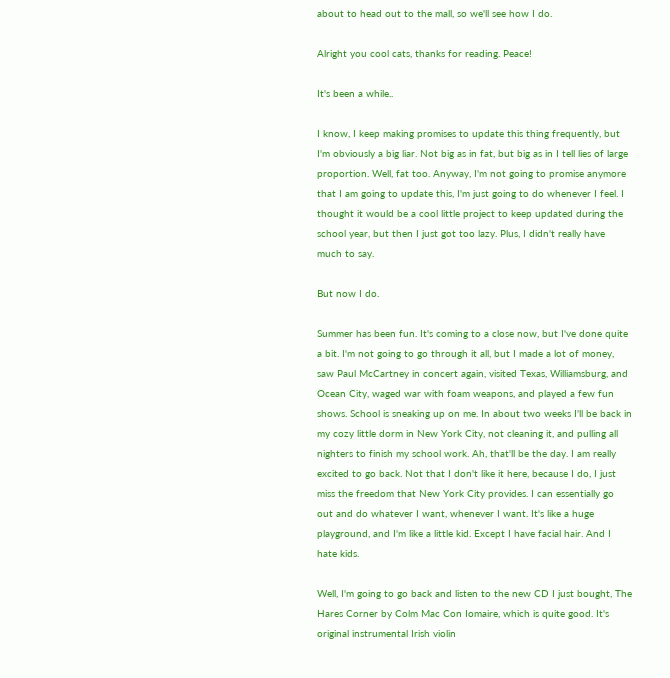about to head out to the mall, so we'll see how I do.

Alright you cool cats, thanks for reading. Peace!

It's been a while..

I know, I keep making promises to update this thing frequently, but I'm obviously a big liar. Not big as in fat, but big as in I tell lies of large proportion. Well, fat too. Anyway, I'm not going to promise anymore that I am going to update this, I'm just going to do whenever I feel. I thought it would be a cool little project to keep updated during the school year, but then I just got too lazy. Plus, I didn't really have much to say.

But now I do.

Summer has been fun. It's coming to a close now, but I've done quite a bit. I'm not going to go through it all, but I made a lot of money, saw Paul McCartney in concert again, visited Texas, Williamsburg, and Ocean City, waged war with foam weapons, and played a few fun shows. School is sneaking up on me. In about two weeks I'll be back in my cozy little dorm in New York City, not cleaning it, and pulling all nighters to finish my school work. Ah, that'll be the day. I am really excited to go back. Not that I don't like it here, because I do, I just miss the freedom that New York City provides. I can essentially go out and do whatever I want, whenever I want. It's like a huge playground, and I'm like a little kid. Except I have facial hair. And I hate kids.

Well, I'm going to go back and listen to the new CD I just bought, The Hares Corner by Colm Mac Con Iomaire, which is quite good. It's original instrumental Irish violin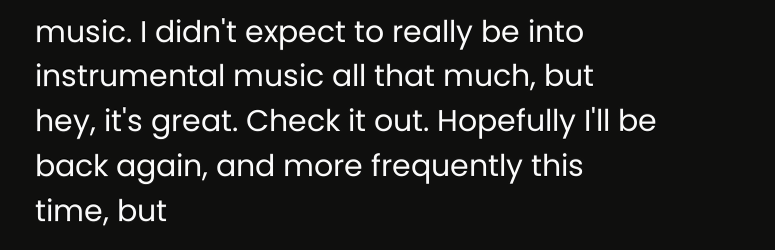music. I didn't expect to really be into instrumental music all that much, but hey, it's great. Check it out. Hopefully I'll be back again, and more frequently this time, but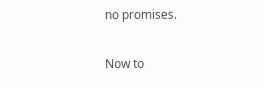no promises.

Now to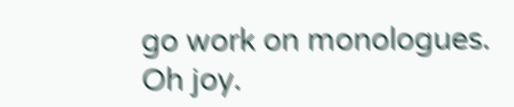go work on monologues. Oh joy.